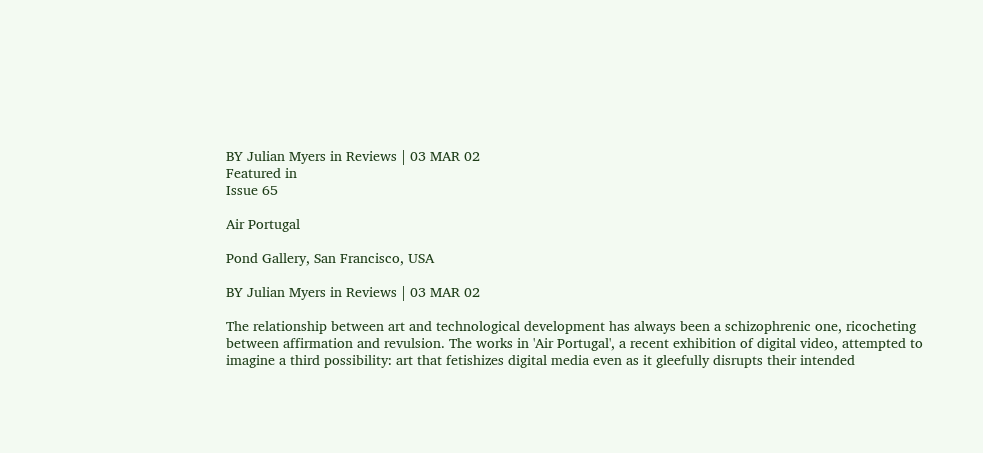BY Julian Myers in Reviews | 03 MAR 02
Featured in
Issue 65

Air Portugal

Pond Gallery, San Francisco, USA

BY Julian Myers in Reviews | 03 MAR 02

The relationship between art and technological development has always been a schizophrenic one, ricocheting between affirmation and revulsion. The works in 'Air Portugal', a recent exhibition of digital video, attempted to imagine a third possibility: art that fetishizes digital media even as it gleefully disrupts their intended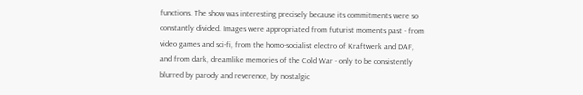functions. The show was interesting precisely because its commitments were so constantly divided. Images were appropriated from futurist moments past - from video games and sci-fi, from the homo-socialist electro of Kraftwerk and DAF, and from dark, dreamlike memories of the Cold War - only to be consistently blurred by parody and reverence, by nostalgic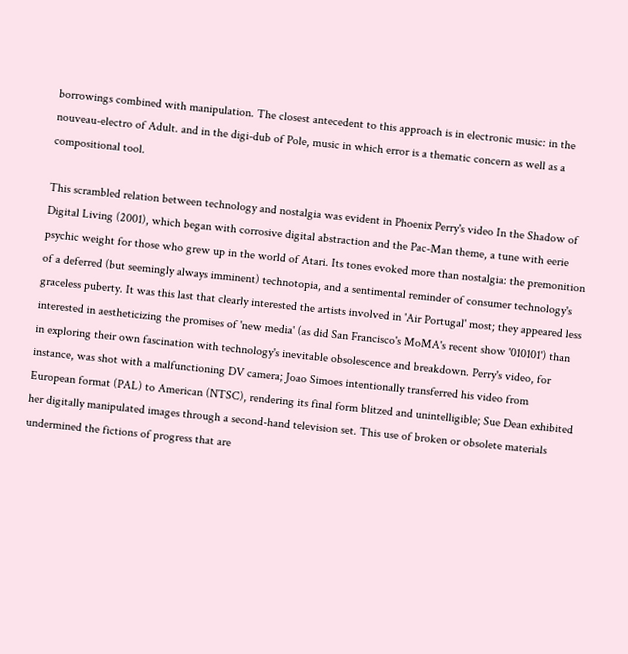borrowings combined with manipulation. The closest antecedent to this approach is in electronic music: in the nouveau-electro of Adult. and in the digi-dub of Pole, music in which error is a thematic concern as well as a compositional tool.

This scrambled relation between technology and nostalgia was evident in Phoenix Perry's video In the Shadow of Digital Living (2001), which began with corrosive digital abstraction and the Pac-Man theme, a tune with eerie psychic weight for those who grew up in the world of Atari. Its tones evoked more than nostalgia: the premonition of a deferred (but seemingly always imminent) technotopia, and a sentimental reminder of consumer technology's graceless puberty. It was this last that clearly interested the artists involved in 'Air Portugal' most; they appeared less interested in aestheticizing the promises of 'new media' (as did San Francisco's MoMA's recent show '010101') than in exploring their own fascination with technology's inevitable obsolescence and breakdown. Perry's video, for instance, was shot with a malfunctioning DV camera; Joao Simoes intentionally transferred his video from European format (PAL) to American (NTSC), rendering its final form blitzed and unintelligible; Sue Dean exhibited her digitally manipulated images through a second-hand television set. This use of broken or obsolete materials undermined the fictions of progress that are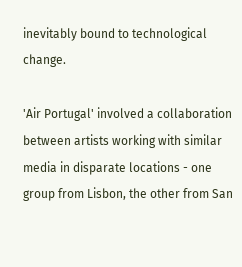inevitably bound to technological change.

'Air Portugal' involved a collaboration between artists working with similar media in disparate locations - one group from Lisbon, the other from San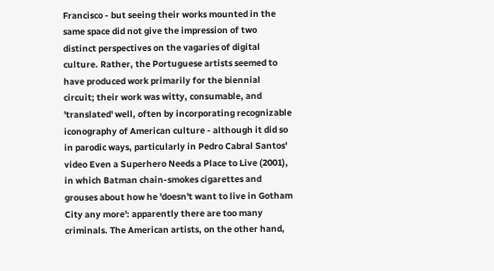Francisco - but seeing their works mounted in the same space did not give the impression of two distinct perspectives on the vagaries of digital culture. Rather, the Portuguese artists seemed to have produced work primarily for the biennial circuit; their work was witty, consumable, and 'translated' well, often by incorporating recognizable iconography of American culture - although it did so in parodic ways, particularly in Pedro Cabral Santos' video Even a Superhero Needs a Place to Live (2001), in which Batman chain-smokes cigarettes and grouses about how he 'doesn't want to live in Gotham City any more': apparently there are too many criminals. The American artists, on the other hand,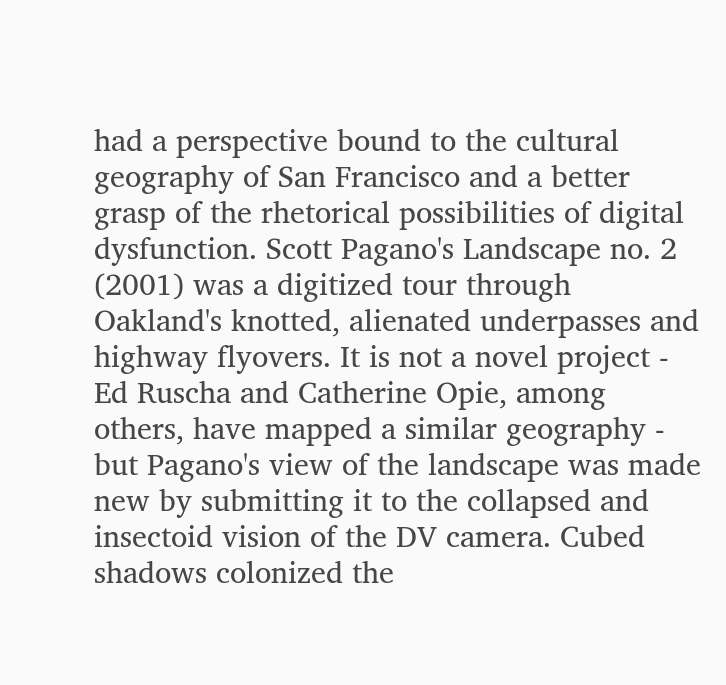had a perspective bound to the cultural geography of San Francisco and a better grasp of the rhetorical possibilities of digital dysfunction. Scott Pagano's Landscape no. 2 (2001) was a digitized tour through Oakland's knotted, alienated underpasses and highway flyovers. It is not a novel project - Ed Ruscha and Catherine Opie, among others, have mapped a similar geography - but Pagano's view of the landscape was made new by submitting it to the collapsed and insectoid vision of the DV camera. Cubed shadows colonized the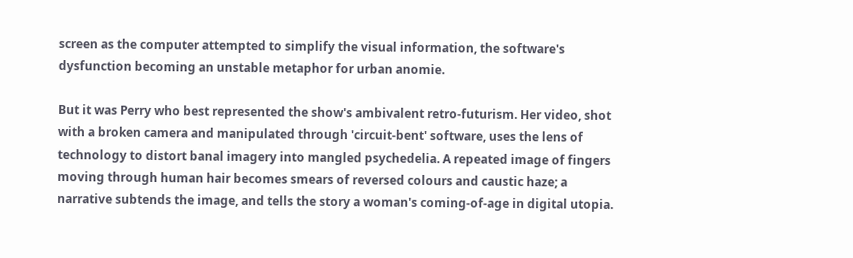screen as the computer attempted to simplify the visual information, the software's dysfunction becoming an unstable metaphor for urban anomie.

But it was Perry who best represented the show's ambivalent retro-futurism. Her video, shot with a broken camera and manipulated through 'circuit-bent' software, uses the lens of technology to distort banal imagery into mangled psychedelia. A repeated image of fingers moving through human hair becomes smears of reversed colours and caustic haze; a narrative subtends the image, and tells the story a woman's coming-of-age in digital utopia.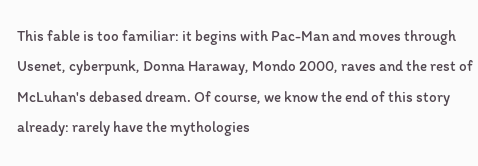This fable is too familiar: it begins with Pac-Man and moves through Usenet, cyberpunk, Donna Haraway, Mondo 2000, raves and the rest of McLuhan's debased dream. Of course, we know the end of this story already: rarely have the mythologies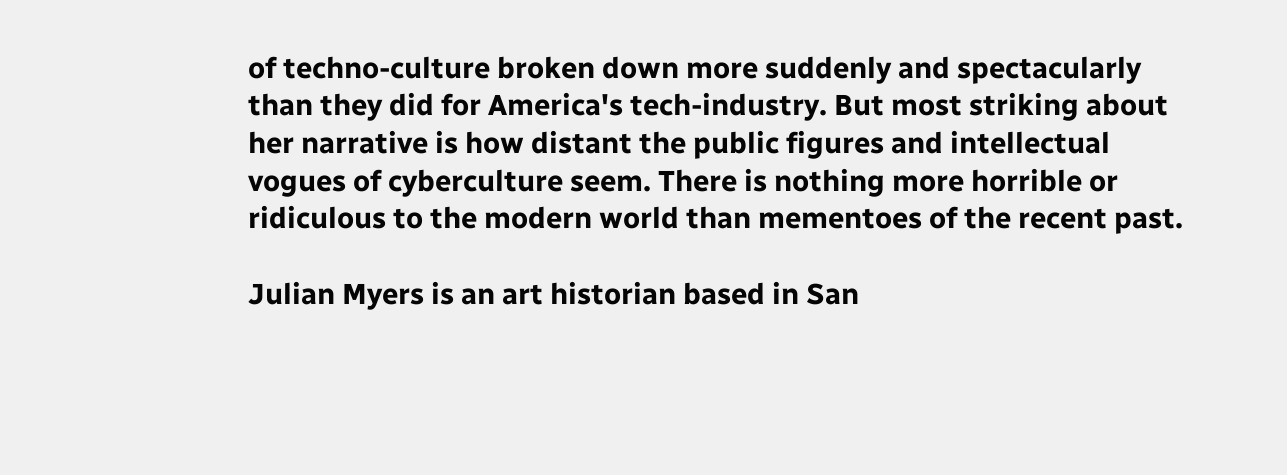of techno-culture broken down more suddenly and spectacularly than they did for America's tech-industry. But most striking about her narrative is how distant the public figures and intellectual vogues of cyberculture seem. There is nothing more horrible or ridiculous to the modern world than mementoes of the recent past.

Julian Myers is an art historian based in San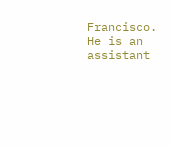Francisco. He is an assistant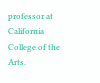professor at California College of the Arts.